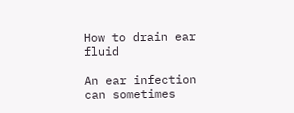How to drain ear fluid

An ear infection can sometimes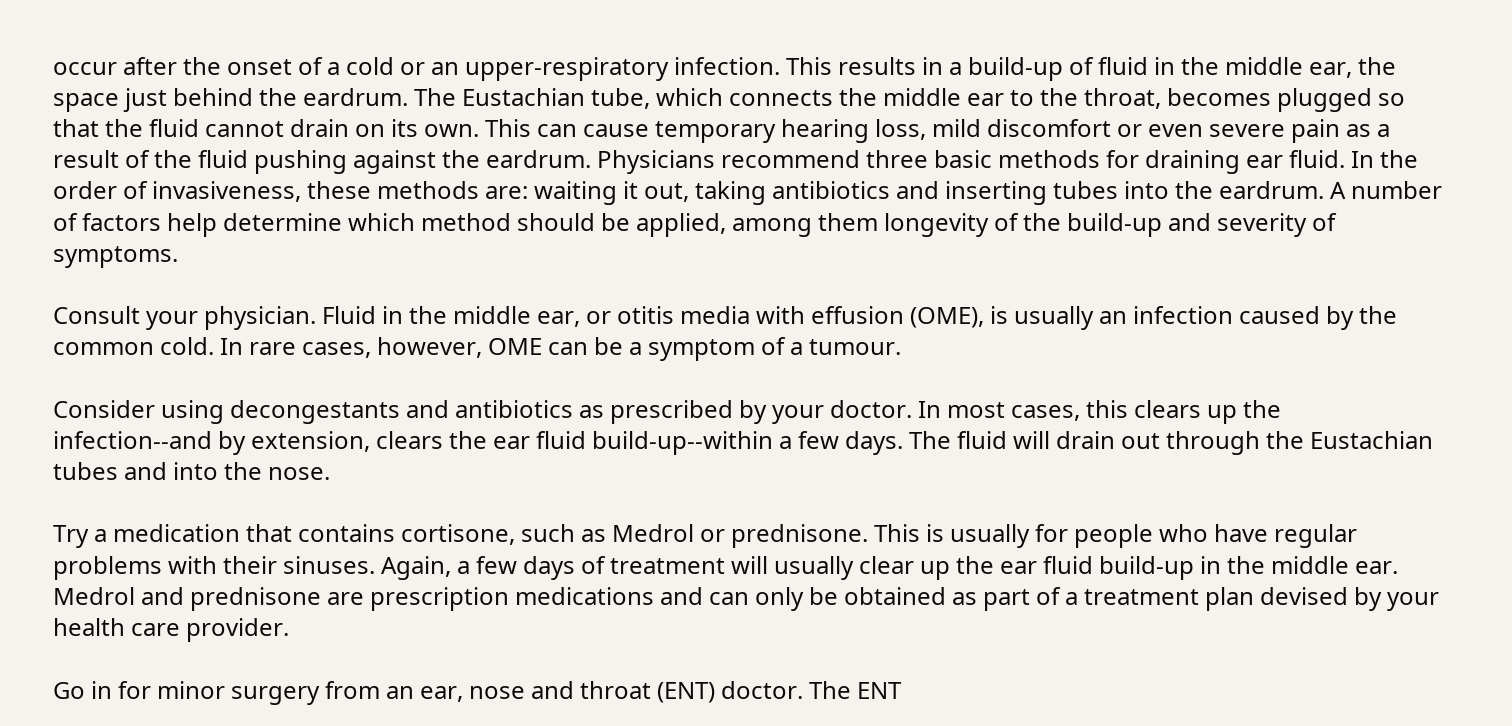occur after the onset of a cold or an upper-respiratory infection. This results in a build-up of fluid in the middle ear, the space just behind the eardrum. The Eustachian tube, which connects the middle ear to the throat, becomes plugged so that the fluid cannot drain on its own. This can cause temporary hearing loss, mild discomfort or even severe pain as a result of the fluid pushing against the eardrum. Physicians recommend three basic methods for draining ear fluid. In the order of invasiveness, these methods are: waiting it out, taking antibiotics and inserting tubes into the eardrum. A number of factors help determine which method should be applied, among them longevity of the build-up and severity of symptoms.

Consult your physician. Fluid in the middle ear, or otitis media with effusion (OME), is usually an infection caused by the common cold. In rare cases, however, OME can be a symptom of a tumour.

Consider using decongestants and antibiotics as prescribed by your doctor. In most cases, this clears up the infection--and by extension, clears the ear fluid build-up--within a few days. The fluid will drain out through the Eustachian tubes and into the nose.

Try a medication that contains cortisone, such as Medrol or prednisone. This is usually for people who have regular problems with their sinuses. Again, a few days of treatment will usually clear up the ear fluid build-up in the middle ear. Medrol and prednisone are prescription medications and can only be obtained as part of a treatment plan devised by your health care provider.

Go in for minor surgery from an ear, nose and throat (ENT) doctor. The ENT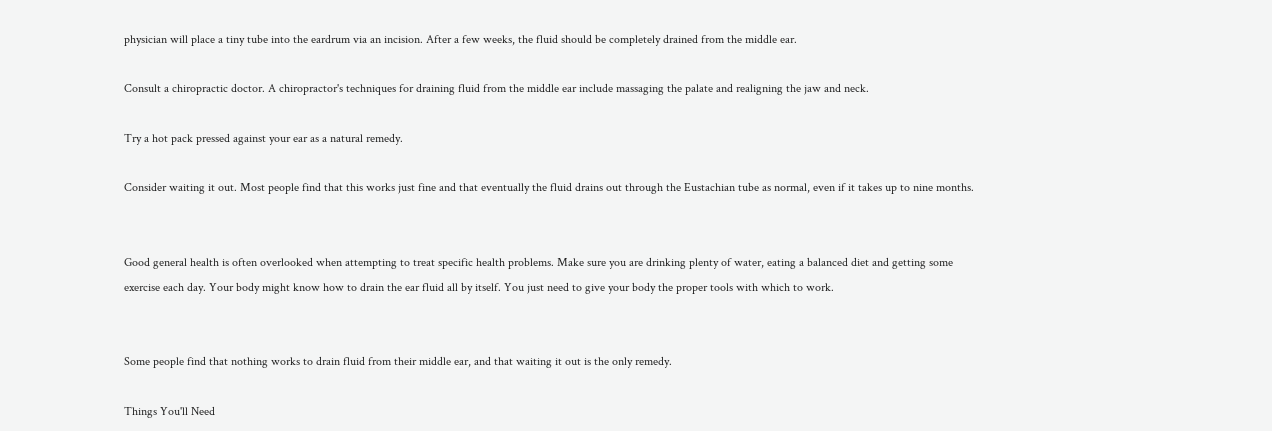physician will place a tiny tube into the eardrum via an incision. After a few weeks, the fluid should be completely drained from the middle ear.

Consult a chiropractic doctor. A chiropractor's techniques for draining fluid from the middle ear include massaging the palate and realigning the jaw and neck.

Try a hot pack pressed against your ear as a natural remedy.

Consider waiting it out. Most people find that this works just fine and that eventually the fluid drains out through the Eustachian tube as normal, even if it takes up to nine months.


Good general health is often overlooked when attempting to treat specific health problems. Make sure you are drinking plenty of water, eating a balanced diet and getting some exercise each day. Your body might know how to drain the ear fluid all by itself. You just need to give your body the proper tools with which to work.


Some people find that nothing works to drain fluid from their middle ear, and that waiting it out is the only remedy.

Things You'll Need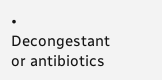• Decongestant or antibiotics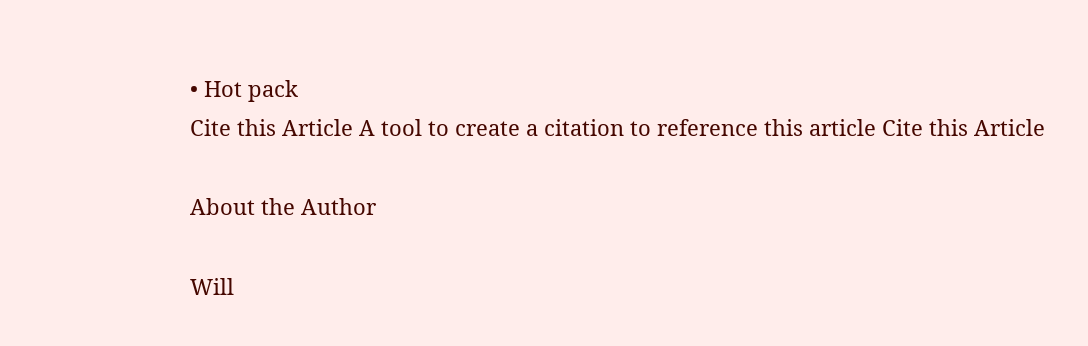• Hot pack
Cite this Article A tool to create a citation to reference this article Cite this Article

About the Author

Will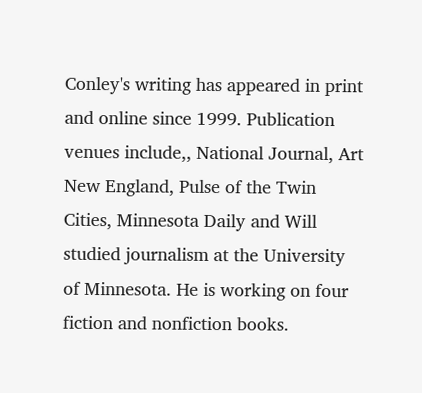Conley's writing has appeared in print and online since 1999. Publication venues include,, National Journal, Art New England, Pulse of the Twin Cities, Minnesota Daily and Will studied journalism at the University of Minnesota. He is working on four fiction and nonfiction books.